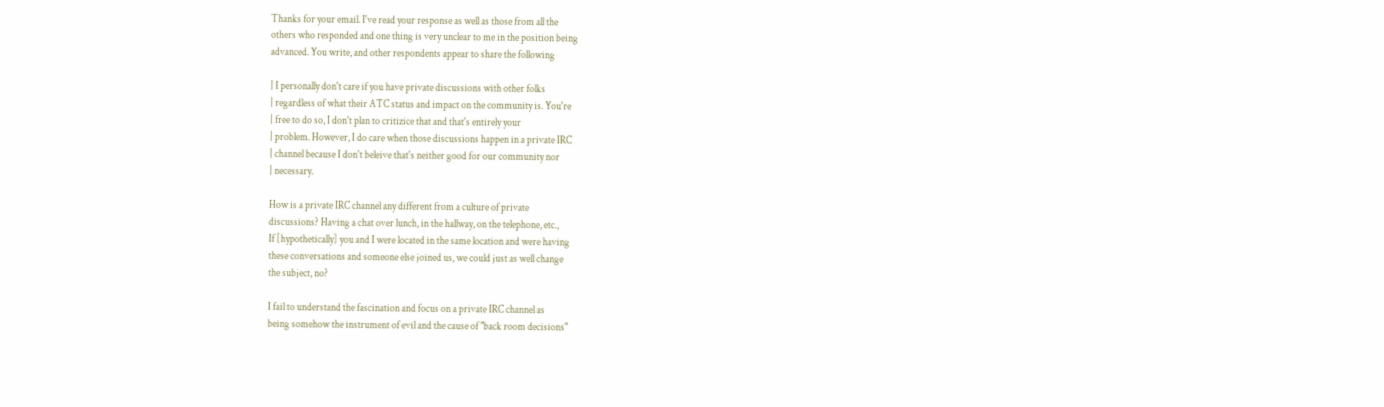Thanks for your email. I've read your response as well as those from all the
others who responded and one thing is very unclear to me in the position being
advanced. You write, and other respondents appear to share the following

| I personally don't care if you have private discussions with other folks
| regardless of what their ATC status and impact on the community is. You're
| free to do so, I don't plan to critizice that and that's entirely your
| problem. However, I do care when those discussions happen in a private IRC
| channel because I don't beleive that's neither good for our community nor
| necessary.

How is a private IRC channel any different from a culture of private
discussions? Having a chat over lunch, in the hallway, on the telephone, etc.,
If [hypothetically] you and I were located in the same location and were having
these conversations and someone else joined us, we could just as well change
the subject, no?

I fail to understand the fascination and focus on a private IRC channel as
being somehow the instrument of evil and the cause of "back room decisions"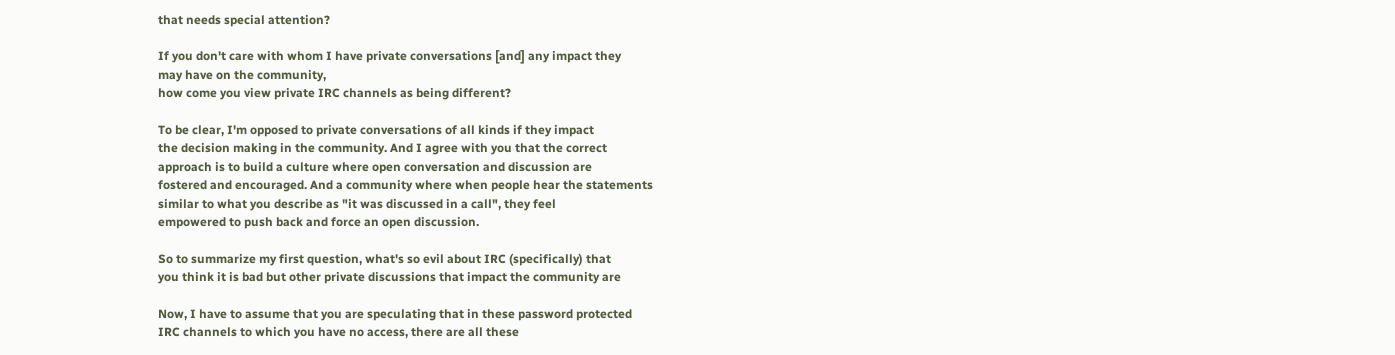that needs special attention?

If you don't care with whom I have private conversations [and] any impact they
may have on the community,
how come you view private IRC channels as being different?

To be clear, I'm opposed to private conversations of all kinds if they impact
the decision making in the community. And I agree with you that the correct
approach is to build a culture where open conversation and discussion are
fostered and encouraged. And a community where when people hear the statements
similar to what you describe as "it was discussed in a call", they feel
empowered to push back and force an open discussion.

So to summarize my first question, what's so evil about IRC (specifically) that
you think it is bad but other private discussions that impact the community are

Now, I have to assume that you are speculating that in these password protected
IRC channels to which you have no access, there are all these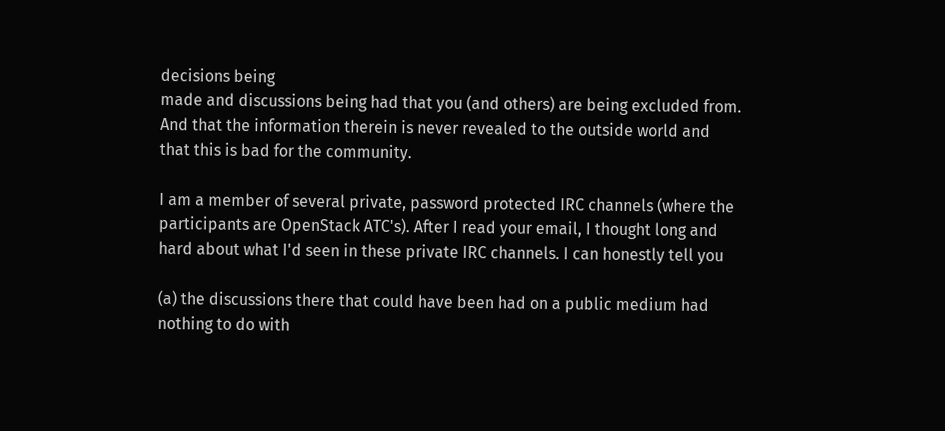decisions being
made and discussions being had that you (and others) are being excluded from.
And that the information therein is never revealed to the outside world and
that this is bad for the community.

I am a member of several private, password protected IRC channels (where the
participants are OpenStack ATC's). After I read your email, I thought long and
hard about what I'd seen in these private IRC channels. I can honestly tell you

(a) the discussions there that could have been had on a public medium had
nothing to do with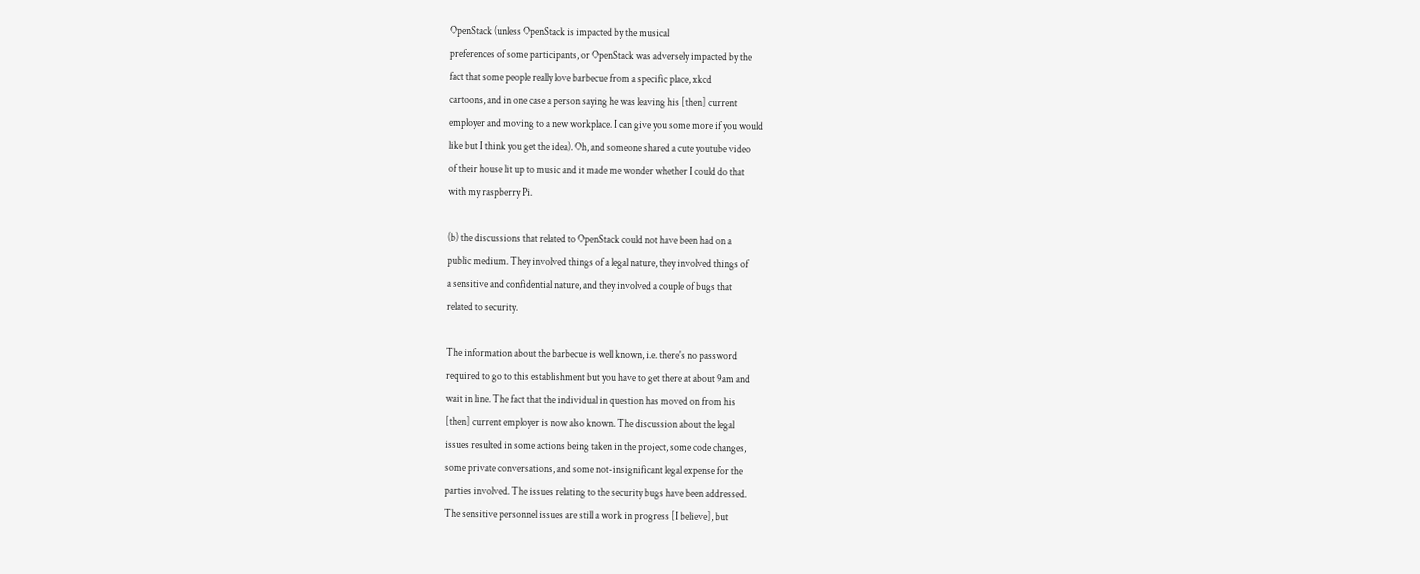OpenStack (unless OpenStack is impacted by the musical
preferences of some participants, or OpenStack was adversely impacted by the
fact that some people really love barbecue from a specific place, xkcd
cartoons, and in one case a person saying he was leaving his [then] current
employer and moving to a new workplace. I can give you some more if you would
like but I think you get the idea). Oh, and someone shared a cute youtube video
of their house lit up to music and it made me wonder whether I could do that
with my raspberry Pi.

(b) the discussions that related to OpenStack could not have been had on a
public medium. They involved things of a legal nature, they involved things of
a sensitive and confidential nature, and they involved a couple of bugs that
related to security.

The information about the barbecue is well known, i.e. there's no password
required to go to this establishment but you have to get there at about 9am and
wait in line. The fact that the individual in question has moved on from his
[then] current employer is now also known. The discussion about the legal
issues resulted in some actions being taken in the project, some code changes,
some private conversations, and some not-insignificant legal expense for the
parties involved. The issues relating to the security bugs have been addressed.
The sensitive personnel issues are still a work in progress [I believe], but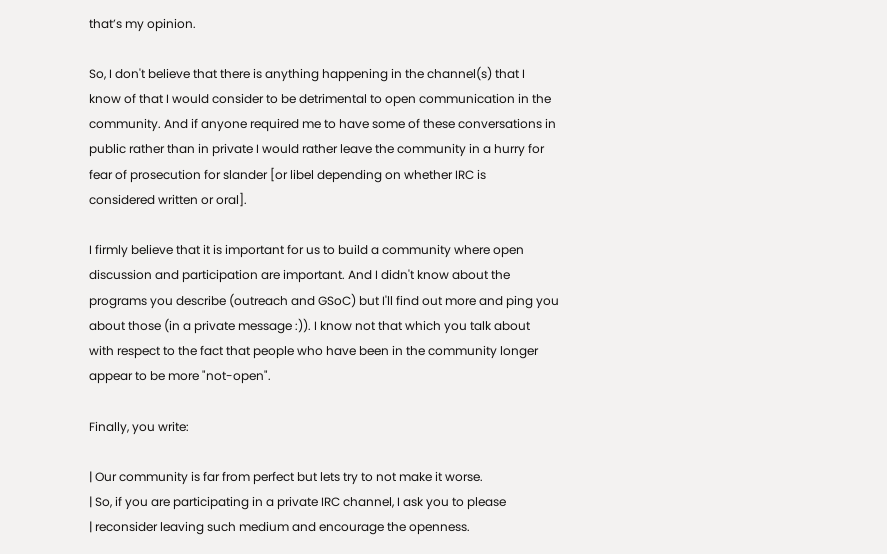that’s my opinion.

So, I don't believe that there is anything happening in the channel(s) that I
know of that I would consider to be detrimental to open communication in the
community. And if anyone required me to have some of these conversations in
public rather than in private I would rather leave the community in a hurry for
fear of prosecution for slander [or libel depending on whether IRC is
considered written or oral].

I firmly believe that it is important for us to build a community where open
discussion and participation are important. And I didn't know about the
programs you describe (outreach and GSoC) but I'll find out more and ping you
about those (in a private message :)). I know not that which you talk about
with respect to the fact that people who have been in the community longer
appear to be more "not-open".

Finally, you write:

| Our community is far from perfect but lets try to not make it worse.
| So, if you are participating in a private IRC channel, I ask you to please
| reconsider leaving such medium and encourage the openness.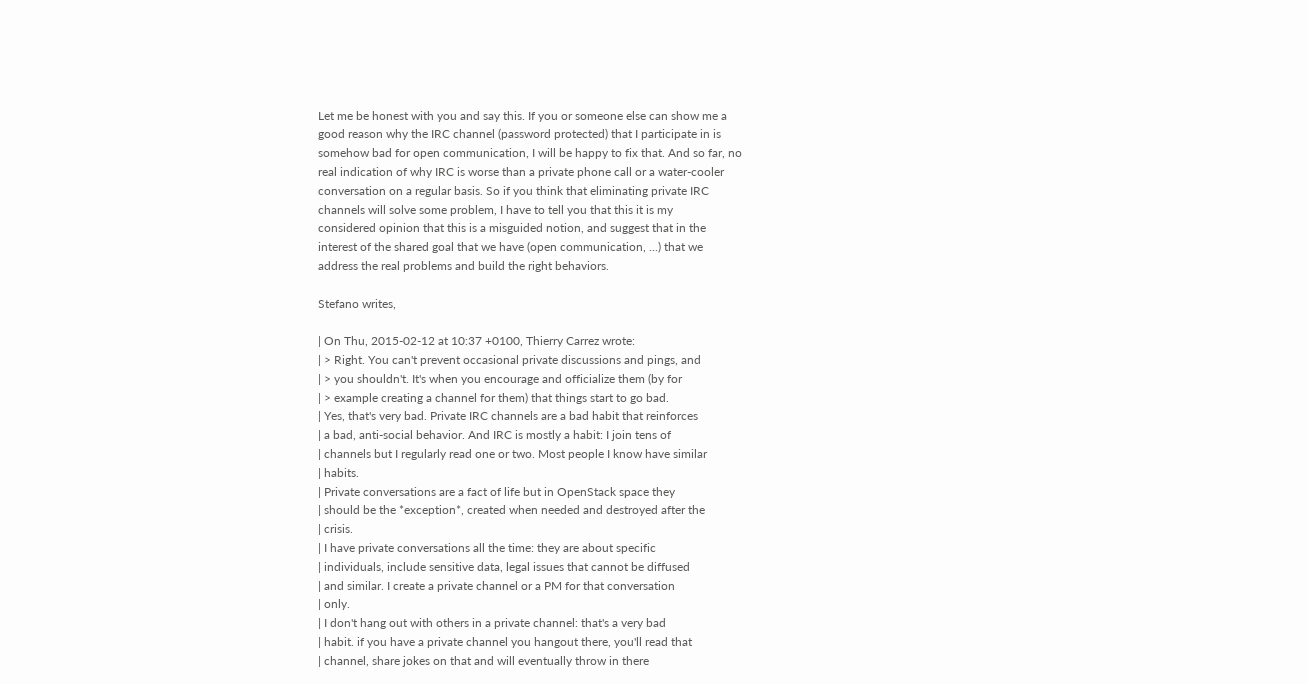Let me be honest with you and say this. If you or someone else can show me a
good reason why the IRC channel (password protected) that I participate in is
somehow bad for open communication, I will be happy to fix that. And so far, no
real indication of why IRC is worse than a private phone call or a water-cooler
conversation on a regular basis. So if you think that eliminating private IRC
channels will solve some problem, I have to tell you that this it is my
considered opinion that this is a misguided notion, and suggest that in the
interest of the shared goal that we have (open communication, ...) that we
address the real problems and build the right behaviors.

Stefano writes,

| On Thu, 2015-02-12 at 10:37 +0100, Thierry Carrez wrote:
| > Right. You can't prevent occasional private discussions and pings, and
| > you shouldn't. It's when you encourage and officialize them (by for
| > example creating a channel for them) that things start to go bad.
| Yes, that's very bad. Private IRC channels are a bad habit that reinforces
| a bad, anti-social behavior. And IRC is mostly a habit: I join tens of
| channels but I regularly read one or two. Most people I know have similar
| habits.
| Private conversations are a fact of life but in OpenStack space they
| should be the *exception*, created when needed and destroyed after the
| crisis.
| I have private conversations all the time: they are about specific
| individuals, include sensitive data, legal issues that cannot be diffused
| and similar. I create a private channel or a PM for that conversation
| only.
| I don't hang out with others in a private channel: that's a very bad
| habit. if you have a private channel you hangout there, you'll read that
| channel, share jokes on that and will eventually throw in there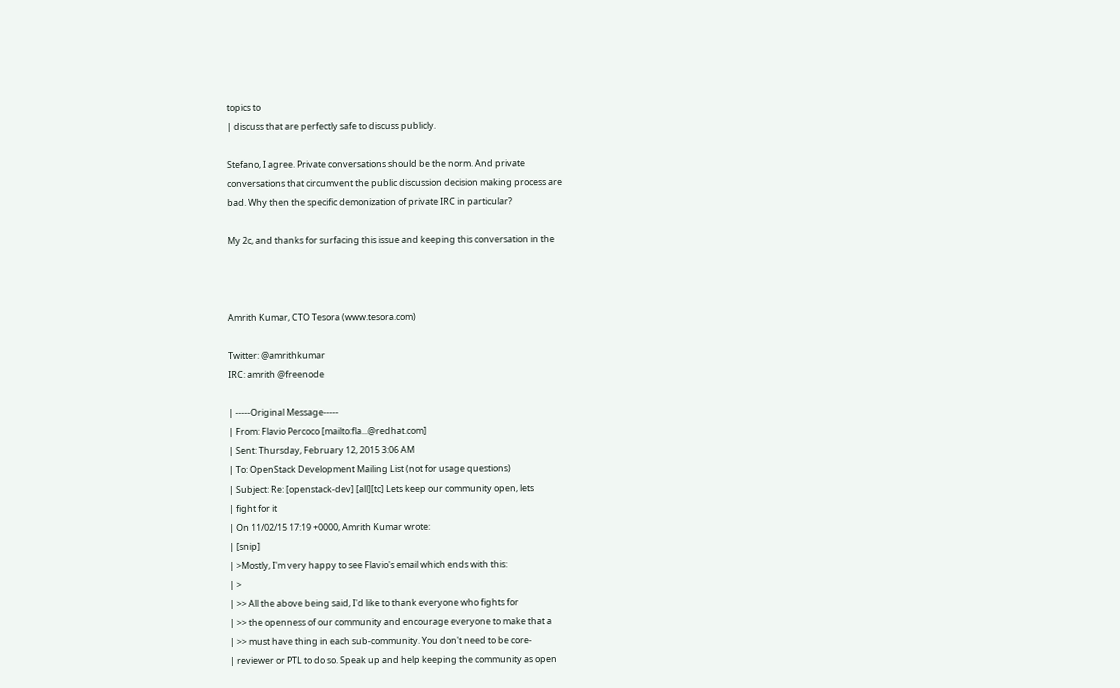topics to
| discuss that are perfectly safe to discuss publicly.

Stefano, I agree. Private conversations should be the norm. And private
conversations that circumvent the public discussion decision making process are
bad. Why then the specific demonization of private IRC in particular?

My 2c, and thanks for surfacing this issue and keeping this conversation in the



Amrith Kumar, CTO Tesora (www.tesora.com)

Twitter: @amrithkumar
IRC: amrith @freenode

| -----Original Message-----
| From: Flavio Percoco [mailto:fla...@redhat.com]
| Sent: Thursday, February 12, 2015 3:06 AM
| To: OpenStack Development Mailing List (not for usage questions)
| Subject: Re: [openstack-dev] [all][tc] Lets keep our community open, lets
| fight for it
| On 11/02/15 17:19 +0000, Amrith Kumar wrote:
| [snip]
| >Mostly, I'm very happy to see Flavio's email which ends with this:
| >
| >> All the above being said, I'd like to thank everyone who fights for
| >> the openness of our community and encourage everyone to make that a
| >> must have thing in each sub-community. You don't need to be core-
| reviewer or PTL to do so. Speak up and help keeping the community as open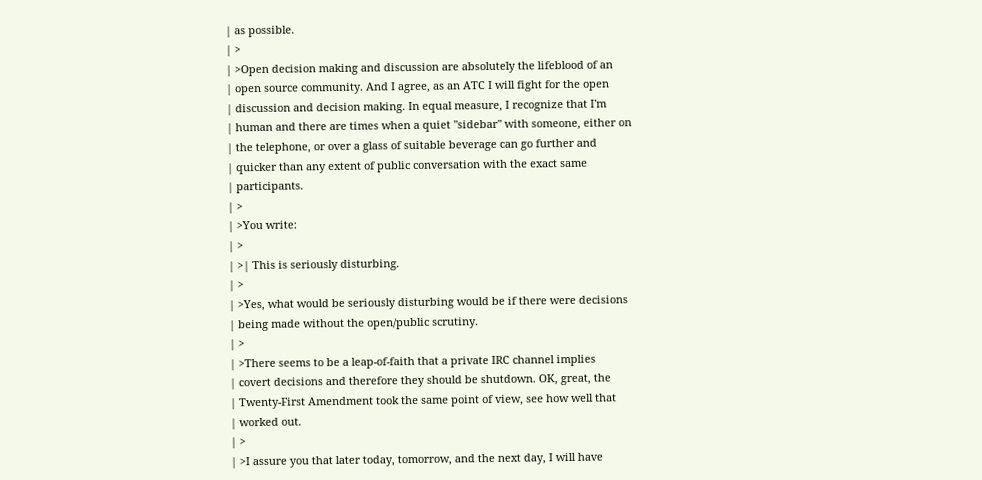| as possible.
| >
| >Open decision making and discussion are absolutely the lifeblood of an
| open source community. And I agree, as an ATC I will fight for the open
| discussion and decision making. In equal measure, I recognize that I'm
| human and there are times when a quiet "sidebar" with someone, either on
| the telephone, or over a glass of suitable beverage can go further and
| quicker than any extent of public conversation with the exact same
| participants.
| >
| >You write:
| >
| >| This is seriously disturbing.
| >
| >Yes, what would be seriously disturbing would be if there were decisions
| being made without the open/public scrutiny.
| >
| >There seems to be a leap-of-faith that a private IRC channel implies
| covert decisions and therefore they should be shutdown. OK, great, the
| Twenty-First Amendment took the same point of view, see how well that
| worked out.
| >
| >I assure you that later today, tomorrow, and the next day, I will have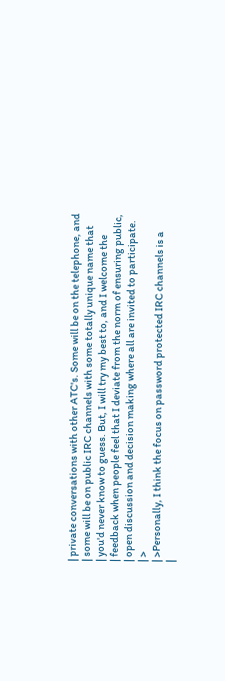| private conversations with other ATC's. Some will be on the telephone, and
| some will be on public IRC channels with some totally unique name that
| you'd never know to guess. But, I will try my best to, and I welcome the
| feedback when people feel that I deviate from the norm of ensuring public,
| open discussion and decision making where all are invited to participate.
| >
| >Personally, I think the focus on password protected IRC channels is a
|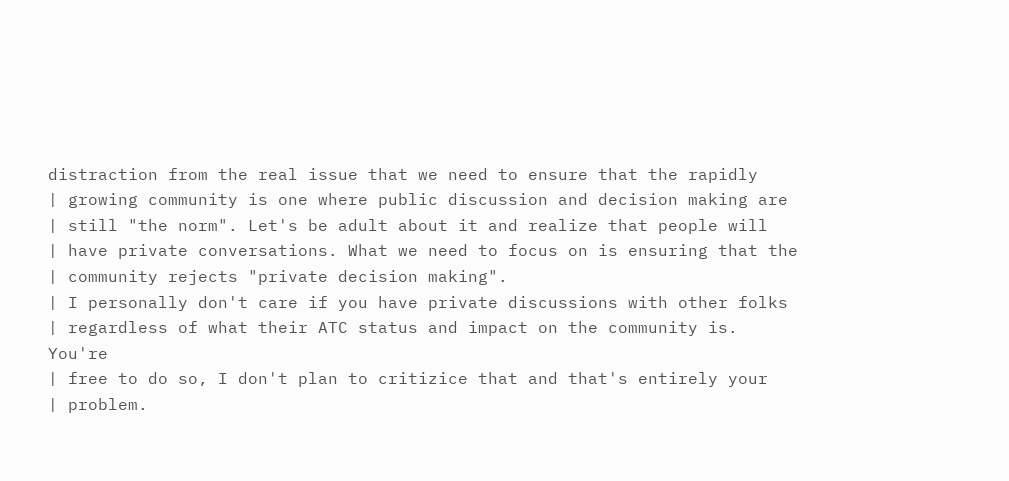distraction from the real issue that we need to ensure that the rapidly
| growing community is one where public discussion and decision making are
| still "the norm". Let's be adult about it and realize that people will
| have private conversations. What we need to focus on is ensuring that the
| community rejects "private decision making".
| I personally don't care if you have private discussions with other folks
| regardless of what their ATC status and impact on the community is. You're
| free to do so, I don't plan to critizice that and that's entirely your
| problem.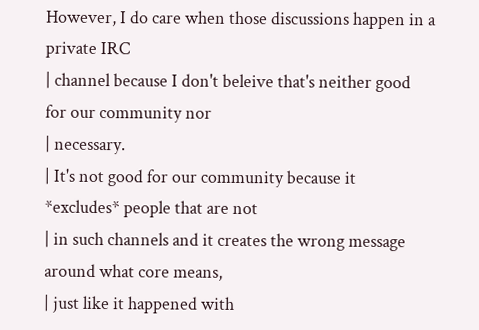However, I do care when those discussions happen in a private IRC
| channel because I don't beleive that's neither good for our community nor
| necessary.
| It's not good for our community because it *excludes* people that are not
| in such channels and it creates the wrong message around what core means,
| just like it happened with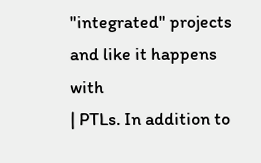"integrated" projects and like it happens with
| PTLs. In addition to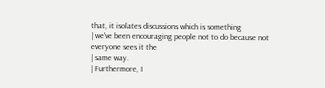that, it isolates discussions which is something
| we've been encouraging people not to do because not everyone sees it the
| same way.
| Furthermore, I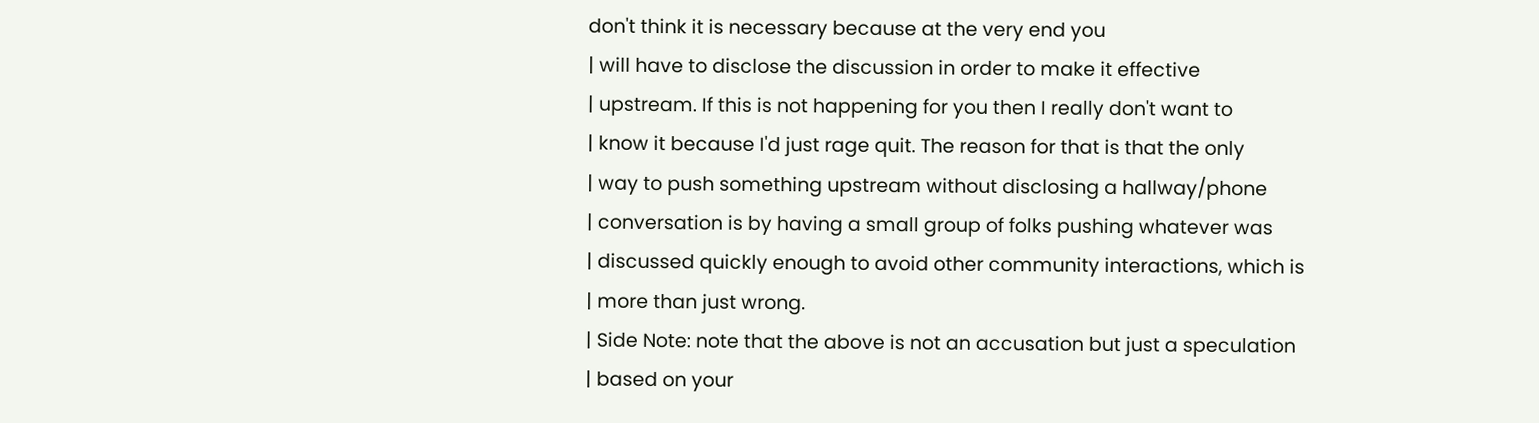don't think it is necessary because at the very end you
| will have to disclose the discussion in order to make it effective
| upstream. If this is not happening for you then I really don't want to
| know it because I'd just rage quit. The reason for that is that the only
| way to push something upstream without disclosing a hallway/phone
| conversation is by having a small group of folks pushing whatever was
| discussed quickly enough to avoid other community interactions, which is
| more than just wrong.
| Side Note: note that the above is not an accusation but just a speculation
| based on your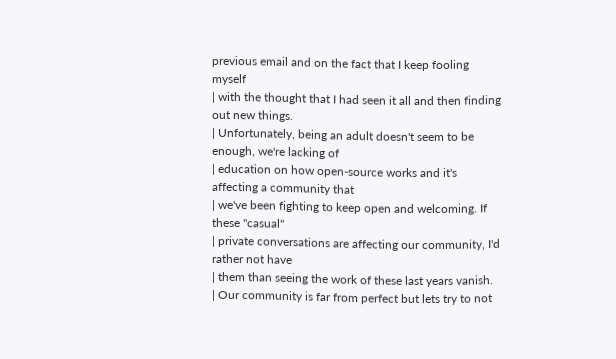previous email and on the fact that I keep fooling myself
| with the thought that I had seen it all and then finding out new things.
| Unfortunately, being an adult doesn't seem to be enough, we're lacking of
| education on how open-source works and it's affecting a community that
| we've been fighting to keep open and welcoming. If these "casual"
| private conversations are affecting our community, I'd rather not have
| them than seeing the work of these last years vanish.
| Our community is far from perfect but lets try to not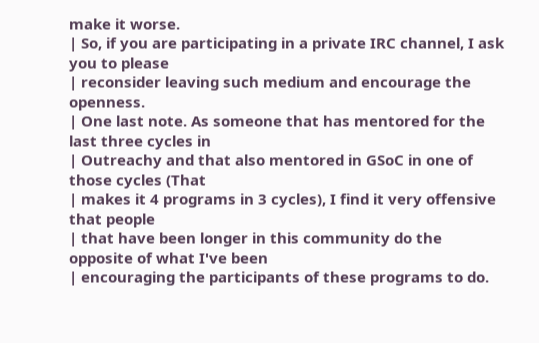make it worse.
| So, if you are participating in a private IRC channel, I ask you to please
| reconsider leaving such medium and encourage the openness.
| One last note. As someone that has mentored for the last three cycles in
| Outreachy and that also mentored in GSoC in one of those cycles (That
| makes it 4 programs in 3 cycles), I find it very offensive that people
| that have been longer in this community do the opposite of what I've been
| encouraging the participants of these programs to do.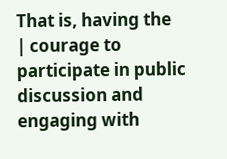That is, having the
| courage to participate in public discussion and engaging with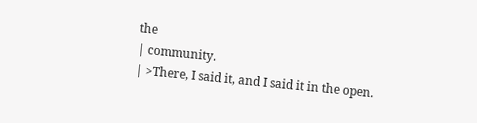the
| community.
| >There, I said it, and I said it in the open.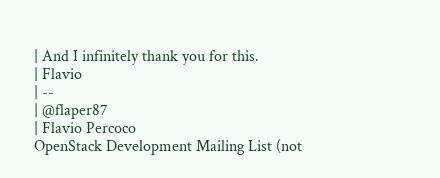| And I infinitely thank you for this.
| Flavio
| --
| @flaper87
| Flavio Percoco
OpenStack Development Mailing List (not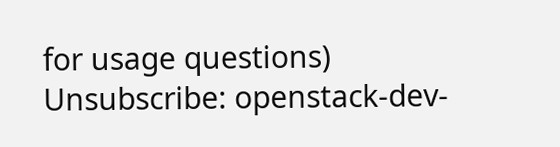for usage questions)
Unsubscribe: openstack-dev-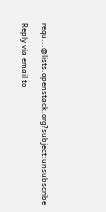requ...@lists.openstack.org?subject:unsubscribe

Reply via email to